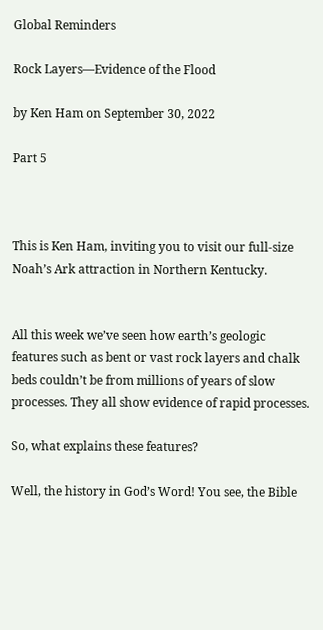Global Reminders

Rock Layers—Evidence of the Flood

by Ken Ham on September 30, 2022

Part 5



This is Ken Ham, inviting you to visit our full-size Noah’s Ark attraction in Northern Kentucky.


All this week we’ve seen how earth’s geologic features such as bent or vast rock layers and chalk beds couldn’t be from millions of years of slow processes. They all show evidence of rapid processes.

So, what explains these features?

Well, the history in God’s Word! You see, the Bible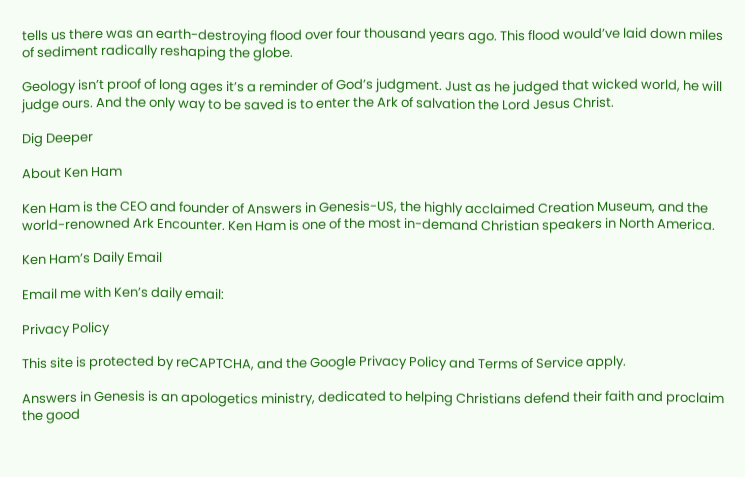tells us there was an earth-destroying flood over four thousand years ago. This flood would’ve laid down miles of sediment radically reshaping the globe.

Geology isn’t proof of long ages it’s a reminder of God’s judgment. Just as he judged that wicked world, he will judge ours. And the only way to be saved is to enter the Ark of salvation the Lord Jesus Christ.

Dig Deeper

About Ken Ham

Ken Ham is the CEO and founder of Answers in Genesis-US, the highly acclaimed Creation Museum, and the world-renowned Ark Encounter. Ken Ham is one of the most in-demand Christian speakers in North America.

Ken Ham’s Daily Email

Email me with Ken’s daily email:

Privacy Policy

This site is protected by reCAPTCHA, and the Google Privacy Policy and Terms of Service apply.

Answers in Genesis is an apologetics ministry, dedicated to helping Christians defend their faith and proclaim the good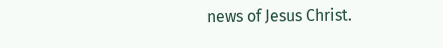news of Jesus Christ.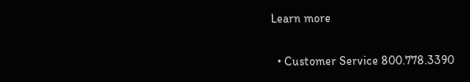Learn more

  • Customer Service 800.778.3390